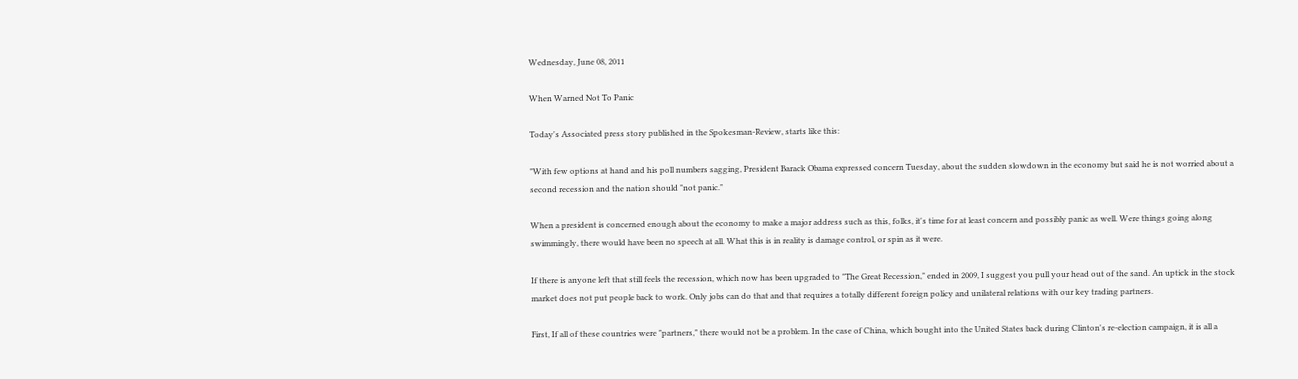Wednesday, June 08, 2011

When Warned Not To Panic

Today's Associated press story published in the Spokesman-Review, starts like this:

"With few options at hand and his poll numbers sagging, President Barack Obama expressed concern Tuesday, about the sudden slowdown in the economy but said he is not worried about a second recession and the nation should "not panic."

When a president is concerned enough about the economy to make a major address such as this, folks, it's time for at least concern and possibly panic as well. Were things going along swimmingly, there would have been no speech at all. What this is in reality is damage control, or spin as it were.

If there is anyone left that still feels the recession, which now has been upgraded to "The Great Recession," ended in 2009, I suggest you pull your head out of the sand. An uptick in the stock market does not put people back to work. Only jobs can do that and that requires a totally different foreign policy and unilateral relations with our key trading partners.

First, If all of these countries were "partners," there would not be a problem. In the case of China, which bought into the United States back during Clinton's re-election campaign, it is all a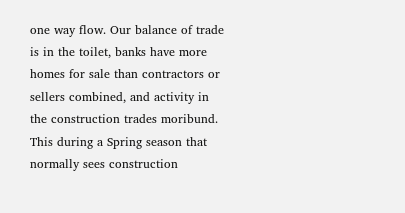one way flow. Our balance of trade is in the toilet, banks have more homes for sale than contractors or sellers combined, and activity in the construction trades moribund. This during a Spring season that normally sees construction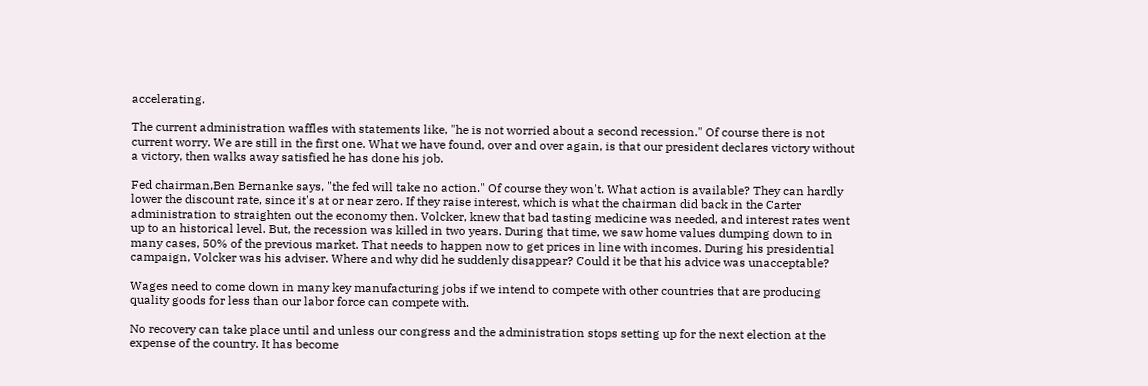accelerating.

The current administration waffles with statements like, "he is not worried about a second recession." Of course there is not current worry. We are still in the first one. What we have found, over and over again, is that our president declares victory without a victory, then walks away satisfied he has done his job.

Fed chairman,Ben Bernanke says, "the fed will take no action." Of course they won't. What action is available? They can hardly lower the discount rate, since it's at or near zero. If they raise interest, which is what the chairman did back in the Carter administration to straighten out the economy then. Volcker, knew that bad tasting medicine was needed, and interest rates went up to an historical level. But, the recession was killed in two years. During that time, we saw home values dumping down to in many cases, 50% of the previous market. That needs to happen now to get prices in line with incomes. During his presidential campaign, Volcker was his adviser. Where and why did he suddenly disappear? Could it be that his advice was unacceptable?

Wages need to come down in many key manufacturing jobs if we intend to compete with other countries that are producing quality goods for less than our labor force can compete with.

No recovery can take place until and unless our congress and the administration stops setting up for the next election at the expense of the country. It has become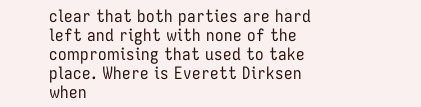clear that both parties are hard left and right with none of the compromising that used to take place. Where is Everett Dirksen when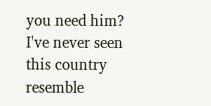you need him? I've never seen this country resemble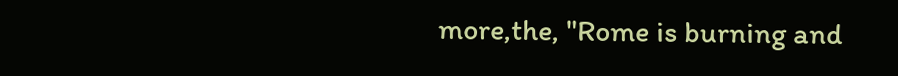more,the, "Rome is burning and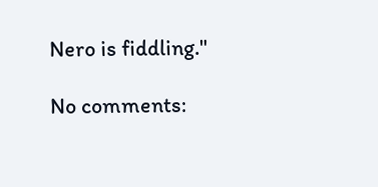Nero is fiddling."

No comments: